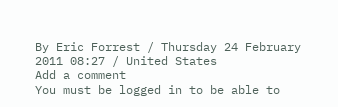By Eric Forrest / Thursday 24 February 2011 08:27 / United States
Add a comment
You must be logged in to be able to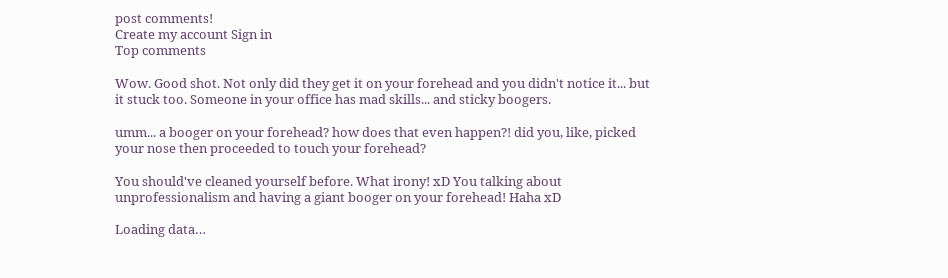post comments!
Create my account Sign in
Top comments

Wow. Good shot. Not only did they get it on your forehead and you didn't notice it... but it stuck too. Someone in your office has mad skills... and sticky boogers.

umm... a booger on your forehead? how does that even happen?! did you, like, picked your nose then proceeded to touch your forehead?

You should've cleaned yourself before. What irony! xD You talking about unprofessionalism and having a giant booger on your forehead! Haha xD

Loading data…